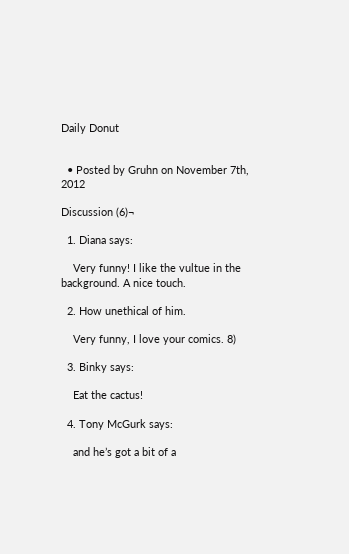Daily Donut


  • Posted by Gruhn on November 7th, 2012

Discussion (6)¬

  1. Diana says:

    Very funny! I like the vultue in the background. A nice touch.

  2. How unethical of him.

    Very funny, I love your comics. 8)

  3. Binky says:

    Eat the cactus!

  4. Tony McGurk says:

    and he’s got a bit of a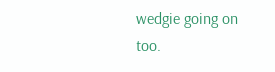wedgie going on too.